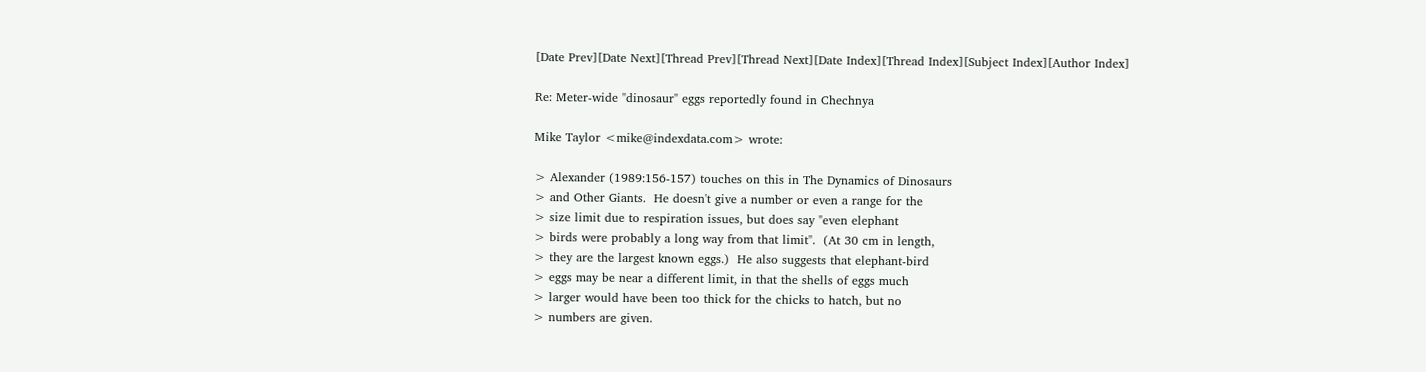[Date Prev][Date Next][Thread Prev][Thread Next][Date Index][Thread Index][Subject Index][Author Index]

Re: Meter-wide "dinosaur" eggs reportedly found in Chechnya

Mike Taylor <mike@indexdata.com> wrote:

> Alexander (1989:156-157) touches on this in The Dynamics of Dinosaurs
> and Other Giants.  He doesn't give a number or even a range for the
> size limit due to respiration issues, but does say "even elephant
> birds were probably a long way from that limit".  (At 30 cm in length,
> they are the largest known eggs.)  He also suggests that elephant-bird
> eggs may be near a different limit, in that the shells of eggs much
> larger would have been too thick for the chicks to hatch, but no
> numbers are given.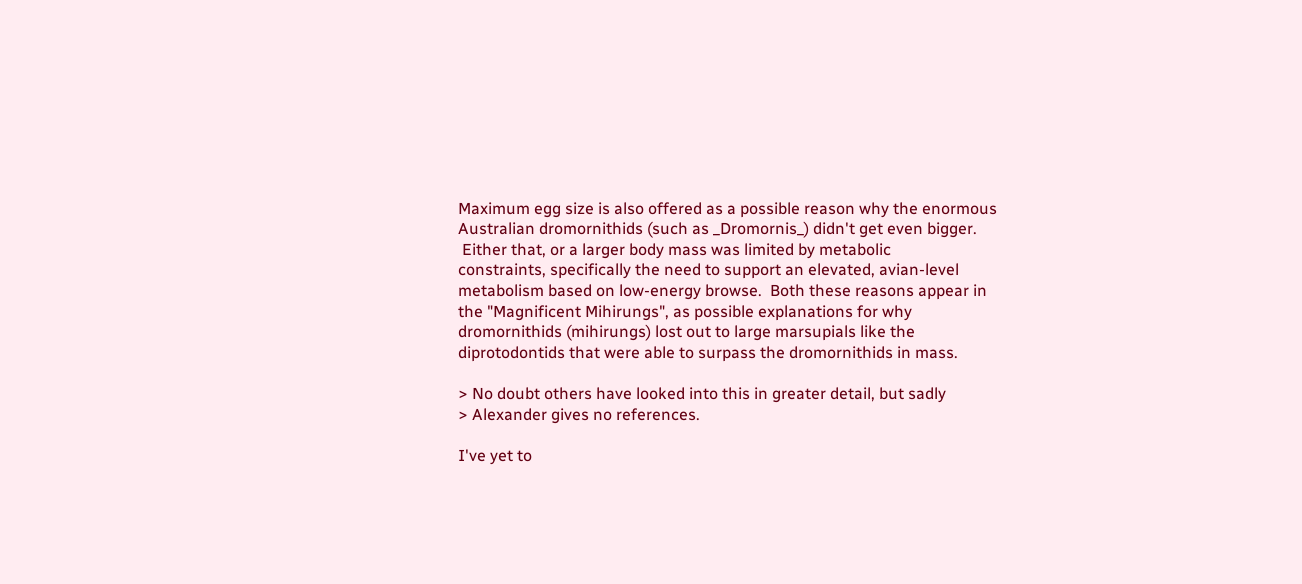Maximum egg size is also offered as a possible reason why the enormous
Australian dromornithids (such as _Dromornis_) didn't get even bigger.
 Either that, or a larger body mass was limited by metabolic
constraints, specifically the need to support an elevated, avian-level
metabolism based on low-energy browse.  Both these reasons appear in
the "Magnificent Mihirungs", as possible explanations for why
dromornithids (mihirungs) lost out to large marsupials like the
diprotodontids that were able to surpass the dromornithids in mass.

> No doubt others have looked into this in greater detail, but sadly
> Alexander gives no references.

I've yet to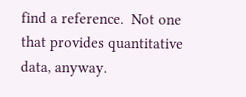find a reference.  Not one that provides quantitative data, anyway.